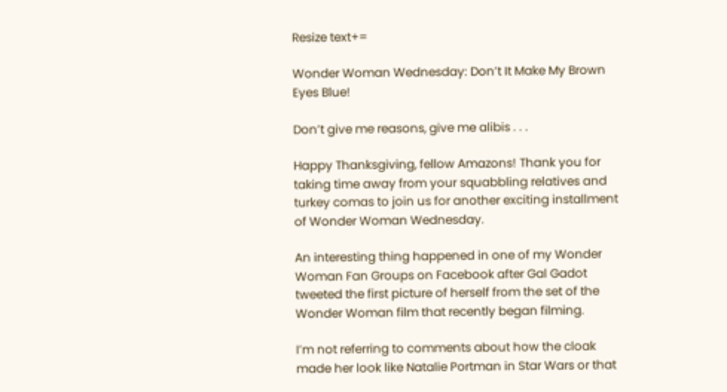Resize text+=

Wonder Woman Wednesday: Don’t It Make My Brown Eyes Blue!

Don’t give me reasons, give me alibis . . .

Happy Thanksgiving, fellow Amazons! Thank you for taking time away from your squabbling relatives and turkey comas to join us for another exciting installment of Wonder Woman Wednesday.

An interesting thing happened in one of my Wonder Woman Fan Groups on Facebook after Gal Gadot tweeted the first picture of herself from the set of the Wonder Woman film that recently began filming.

I’m not referring to comments about how the cloak made her look like Natalie Portman in Star Wars or that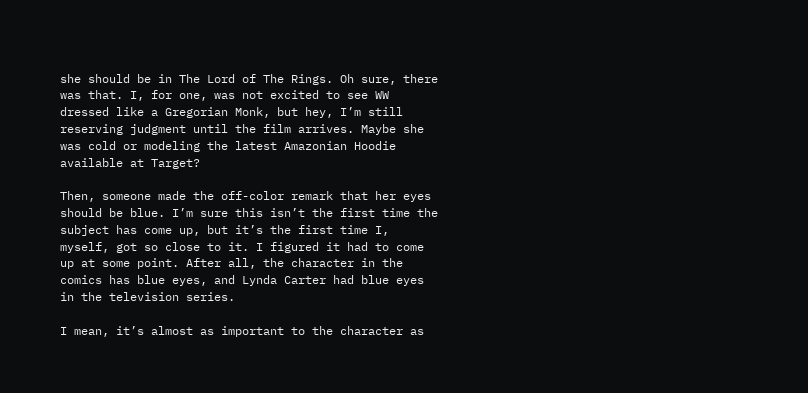she should be in The Lord of The Rings. Oh sure, there was that. I, for one, was not excited to see WW dressed like a Gregorian Monk, but hey, I’m still reserving judgment until the film arrives. Maybe she was cold or modeling the latest Amazonian Hoodie available at Target?

Then, someone made the off-color remark that her eyes should be blue. I’m sure this isn’t the first time the subject has come up, but it’s the first time I, myself, got so close to it. I figured it had to come up at some point. After all, the character in the comics has blue eyes, and Lynda Carter had blue eyes in the television series.

I mean, it’s almost as important to the character as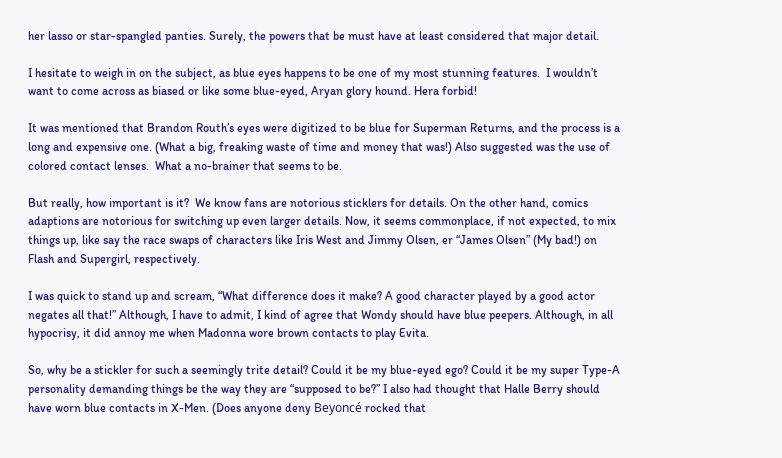her lasso or star-spangled panties. Surely, the powers that be must have at least considered that major detail.

I hesitate to weigh in on the subject, as blue eyes happens to be one of my most stunning features.  I wouldn’t want to come across as biased or like some blue-eyed, Aryan glory hound. Hera forbid!

It was mentioned that Brandon Routh’s eyes were digitized to be blue for Superman Returns, and the process is a long and expensive one. (What a big, freaking waste of time and money that was!) Also suggested was the use of colored contact lenses.  What a no-brainer that seems to be.

But really, how important is it?  We know fans are notorious sticklers for details. On the other hand, comics adaptions are notorious for switching up even larger details. Now, it seems commonplace, if not expected, to mix things up, like say the race swaps of characters like Iris West and Jimmy Olsen, er “James Olsen” (My bad!) on Flash and Supergirl, respectively.

I was quick to stand up and scream, “What difference does it make? A good character played by a good actor negates all that!” Although, I have to admit, I kind of agree that Wondy should have blue peepers. Although, in all hypocrisy, it did annoy me when Madonna wore brown contacts to play Evita.

So, why be a stickler for such a seemingly trite detail? Could it be my blue-eyed ego? Could it be my super Type-A personality demanding things be the way they are “supposed to be?” I also had thought that Halle Berry should have worn blue contacts in X-Men. (Does anyone deny Beyoncé rocked that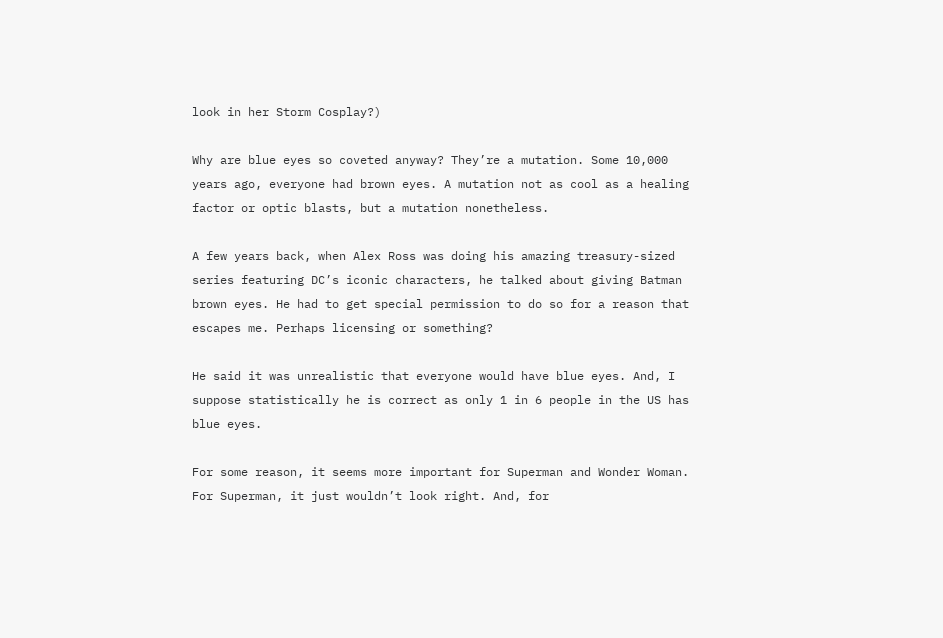look in her Storm Cosplay?)

Why are blue eyes so coveted anyway? They’re a mutation. Some 10,000 years ago, everyone had brown eyes. A mutation not as cool as a healing factor or optic blasts, but a mutation nonetheless.

A few years back, when Alex Ross was doing his amazing treasury-sized series featuring DC’s iconic characters, he talked about giving Batman brown eyes. He had to get special permission to do so for a reason that escapes me. Perhaps licensing or something?

He said it was unrealistic that everyone would have blue eyes. And, I suppose statistically he is correct as only 1 in 6 people in the US has blue eyes.

For some reason, it seems more important for Superman and Wonder Woman. For Superman, it just wouldn’t look right. And, for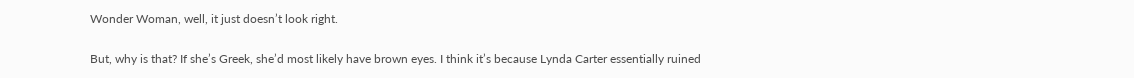Wonder Woman, well, it just doesn’t look right.

But, why is that? If she’s Greek, she’d most likely have brown eyes. I think it’s because Lynda Carter essentially ruined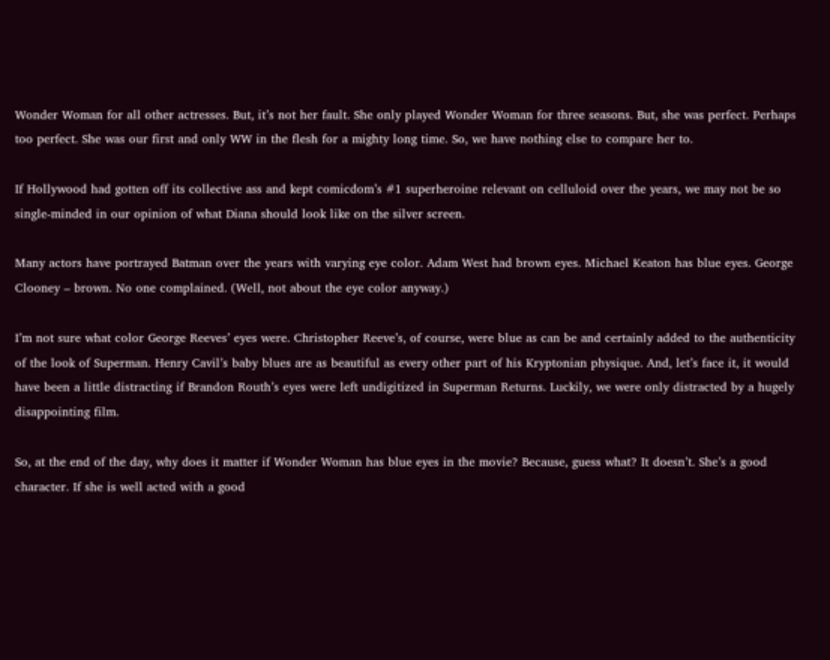Wonder Woman for all other actresses. But, it’s not her fault. She only played Wonder Woman for three seasons. But, she was perfect. Perhaps too perfect. She was our first and only WW in the flesh for a mighty long time. So, we have nothing else to compare her to.

If Hollywood had gotten off its collective ass and kept comicdom’s #1 superheroine relevant on celluloid over the years, we may not be so single-minded in our opinion of what Diana should look like on the silver screen.

Many actors have portrayed Batman over the years with varying eye color. Adam West had brown eyes. Michael Keaton has blue eyes. George Clooney – brown. No one complained. (Well, not about the eye color anyway.)

I’m not sure what color George Reeves’ eyes were. Christopher Reeve’s, of course, were blue as can be and certainly added to the authenticity of the look of Superman. Henry Cavil’s baby blues are as beautiful as every other part of his Kryptonian physique. And, let’s face it, it would have been a little distracting if Brandon Routh’s eyes were left undigitized in Superman Returns. Luckily, we were only distracted by a hugely disappointing film.

So, at the end of the day, why does it matter if Wonder Woman has blue eyes in the movie? Because, guess what? It doesn’t. She’s a good character. If she is well acted with a good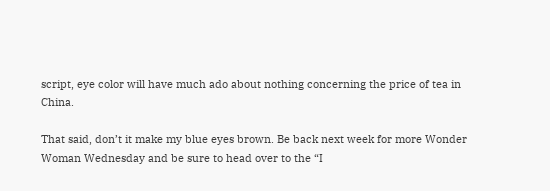script, eye color will have much ado about nothing concerning the price of tea in China.

That said, don’t it make my blue eyes brown. Be back next week for more Wonder Woman Wednesday and be sure to head over to the “I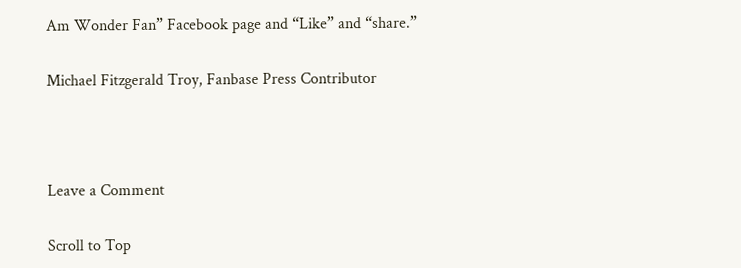Am Wonder Fan” Facebook page and “Like” and “share.”

Michael Fitzgerald Troy, Fanbase Press Contributor



Leave a Comment

Scroll to Top